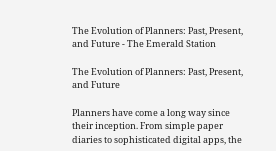The Evolution of Planners: Past, Present, and Future - The Emerald Station

The Evolution of Planners: Past, Present, and Future

Planners have come a long way since their inception. From simple paper diaries to sophisticated digital apps, the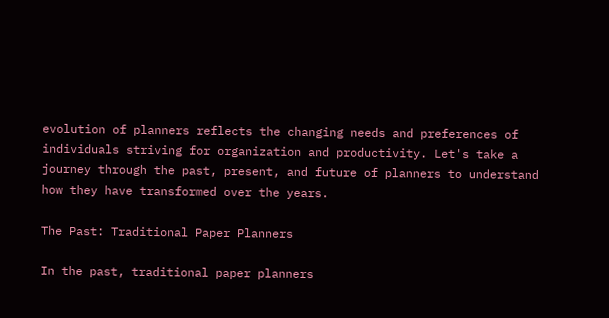evolution of planners reflects the changing needs and preferences of individuals striving for organization and productivity. Let's take a journey through the past, present, and future of planners to understand how they have transformed over the years.

The Past: Traditional Paper Planners

In the past, traditional paper planners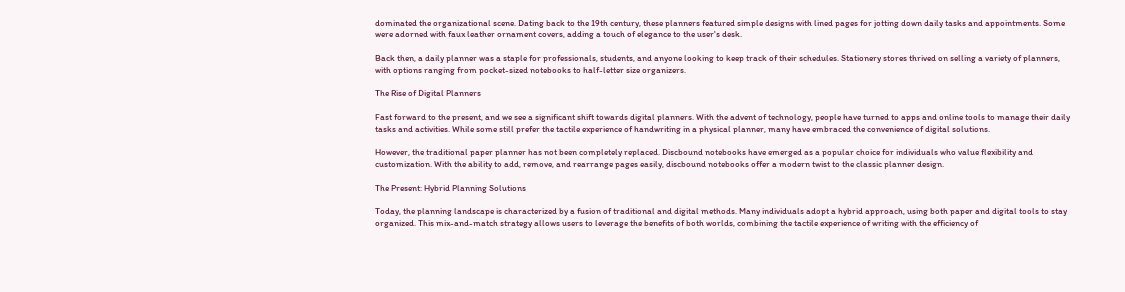dominated the organizational scene. Dating back to the 19th century, these planners featured simple designs with lined pages for jotting down daily tasks and appointments. Some were adorned with faux leather ornament covers, adding a touch of elegance to the user's desk.

Back then, a daily planner was a staple for professionals, students, and anyone looking to keep track of their schedules. Stationery stores thrived on selling a variety of planners, with options ranging from pocket-sized notebooks to half-letter size organizers.

The Rise of Digital Planners

Fast forward to the present, and we see a significant shift towards digital planners. With the advent of technology, people have turned to apps and online tools to manage their daily tasks and activities. While some still prefer the tactile experience of handwriting in a physical planner, many have embraced the convenience of digital solutions.

However, the traditional paper planner has not been completely replaced. Discbound notebooks have emerged as a popular choice for individuals who value flexibility and customization. With the ability to add, remove, and rearrange pages easily, discbound notebooks offer a modern twist to the classic planner design.

The Present: Hybrid Planning Solutions

Today, the planning landscape is characterized by a fusion of traditional and digital methods. Many individuals adopt a hybrid approach, using both paper and digital tools to stay organized. This mix-and-match strategy allows users to leverage the benefits of both worlds, combining the tactile experience of writing with the efficiency of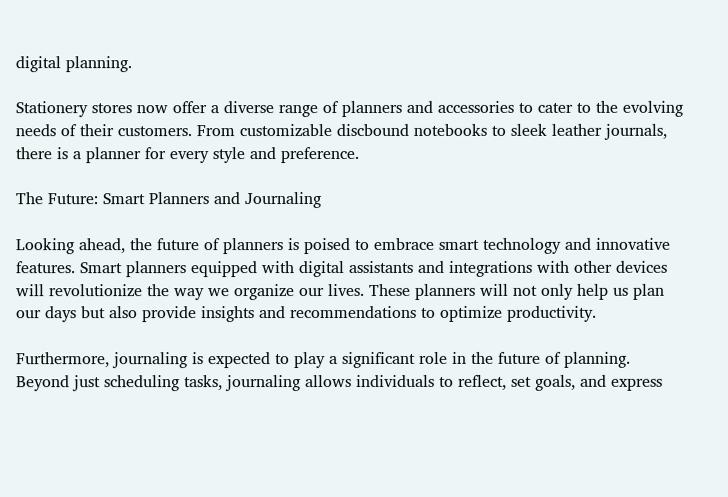digital planning.

Stationery stores now offer a diverse range of planners and accessories to cater to the evolving needs of their customers. From customizable discbound notebooks to sleek leather journals, there is a planner for every style and preference.

The Future: Smart Planners and Journaling

Looking ahead, the future of planners is poised to embrace smart technology and innovative features. Smart planners equipped with digital assistants and integrations with other devices will revolutionize the way we organize our lives. These planners will not only help us plan our days but also provide insights and recommendations to optimize productivity.

Furthermore, journaling is expected to play a significant role in the future of planning. Beyond just scheduling tasks, journaling allows individuals to reflect, set goals, and express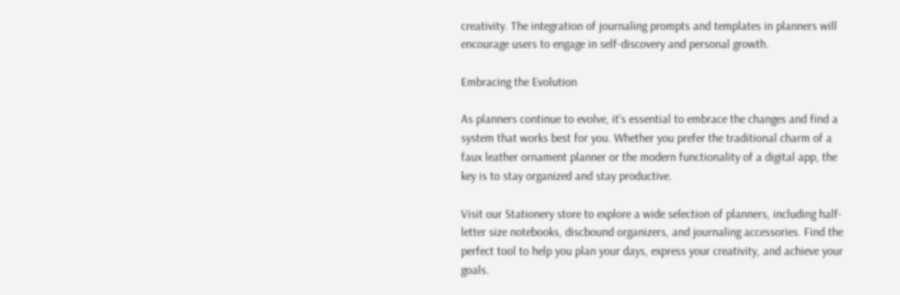creativity. The integration of journaling prompts and templates in planners will encourage users to engage in self-discovery and personal growth.

Embracing the Evolution

As planners continue to evolve, it's essential to embrace the changes and find a system that works best for you. Whether you prefer the traditional charm of a faux leather ornament planner or the modern functionality of a digital app, the key is to stay organized and stay productive.

Visit our Stationery store to explore a wide selection of planners, including half-letter size notebooks, discbound organizers, and journaling accessories. Find the perfect tool to help you plan your days, express your creativity, and achieve your goals.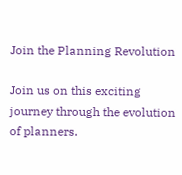Join the Planning Revolution

Join us on this exciting journey through the evolution of planners.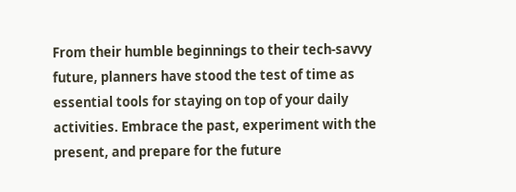From their humble beginnings to their tech-savvy future, planners have stood the test of time as essential tools for staying on top of your daily activities. Embrace the past, experiment with the present, and prepare for the future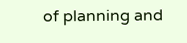of planning and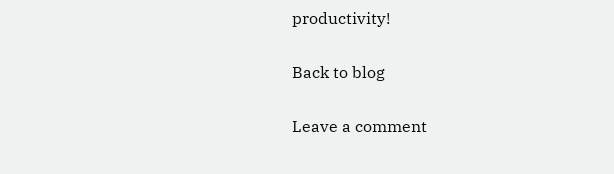productivity!

Back to blog

Leave a comment